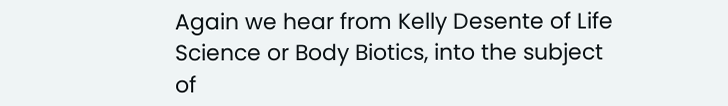Again we hear from Kelly Desente of Life Science or Body Biotics, into the subject of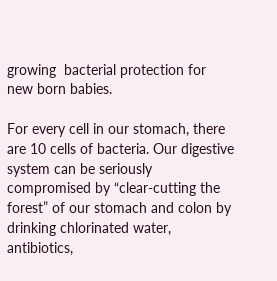growing  bacterial protection for new born babies.

For every cell in our stomach, there are 10 cells of bacteria. Our digestive system can be seriously compromised by “clear-cutting the forest” of our stomach and colon by drinking chlorinated water, antibiotics,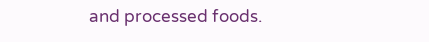and processed foods.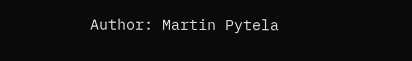Author: Martin Pytela